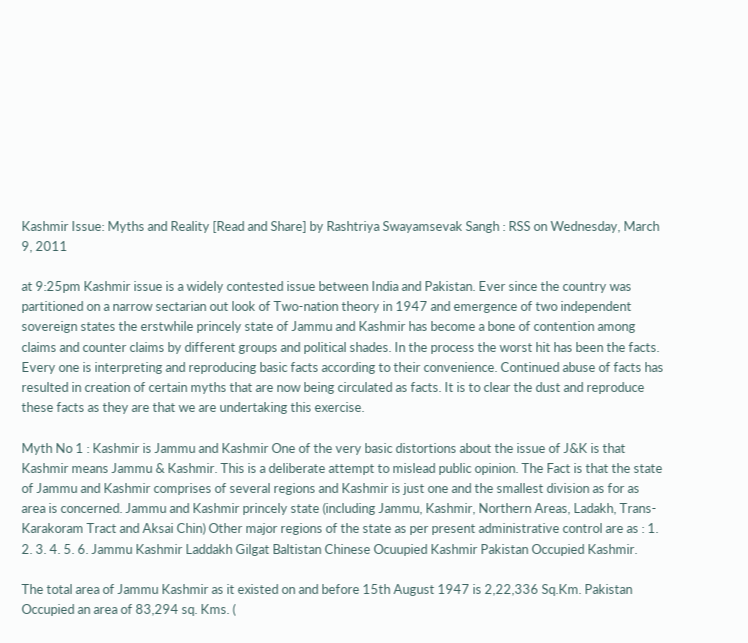Kashmir Issue: Myths and Reality [Read and Share] by Rashtriya Swayamsevak Sangh : RSS on Wednesday, March 9, 2011

at 9:25pm Kashmir issue is a widely contested issue between India and Pakistan. Ever since the country was partitioned on a narrow sectarian out look of Two-nation theory in 1947 and emergence of two independent sovereign states the erstwhile princely state of Jammu and Kashmir has become a bone of contention among claims and counter claims by different groups and political shades. In the process the worst hit has been the facts. Every one is interpreting and reproducing basic facts according to their convenience. Continued abuse of facts has resulted in creation of certain myths that are now being circulated as facts. It is to clear the dust and reproduce these facts as they are that we are undertaking this exercise.

Myth No 1 : Kashmir is Jammu and Kashmir One of the very basic distortions about the issue of J&K is that Kashmir means Jammu & Kashmir. This is a deliberate attempt to mislead public opinion. The Fact is that the state of Jammu and Kashmir comprises of several regions and Kashmir is just one and the smallest division as for as area is concerned. Jammu and Kashmir princely state (including Jammu, Kashmir, Northern Areas, Ladakh, Trans-Karakoram Tract and Aksai Chin) Other major regions of the state as per present administrative control are as : 1. 2. 3. 4. 5. 6. Jammu Kashmir Laddakh Gilgat Baltistan Chinese Ocuupied Kashmir Pakistan Occupied Kashmir.

The total area of Jammu Kashmir as it existed on and before 15th August 1947 is 2,22,336 Sq.Km. Pakistan Occupied an area of 83,294 sq. Kms. (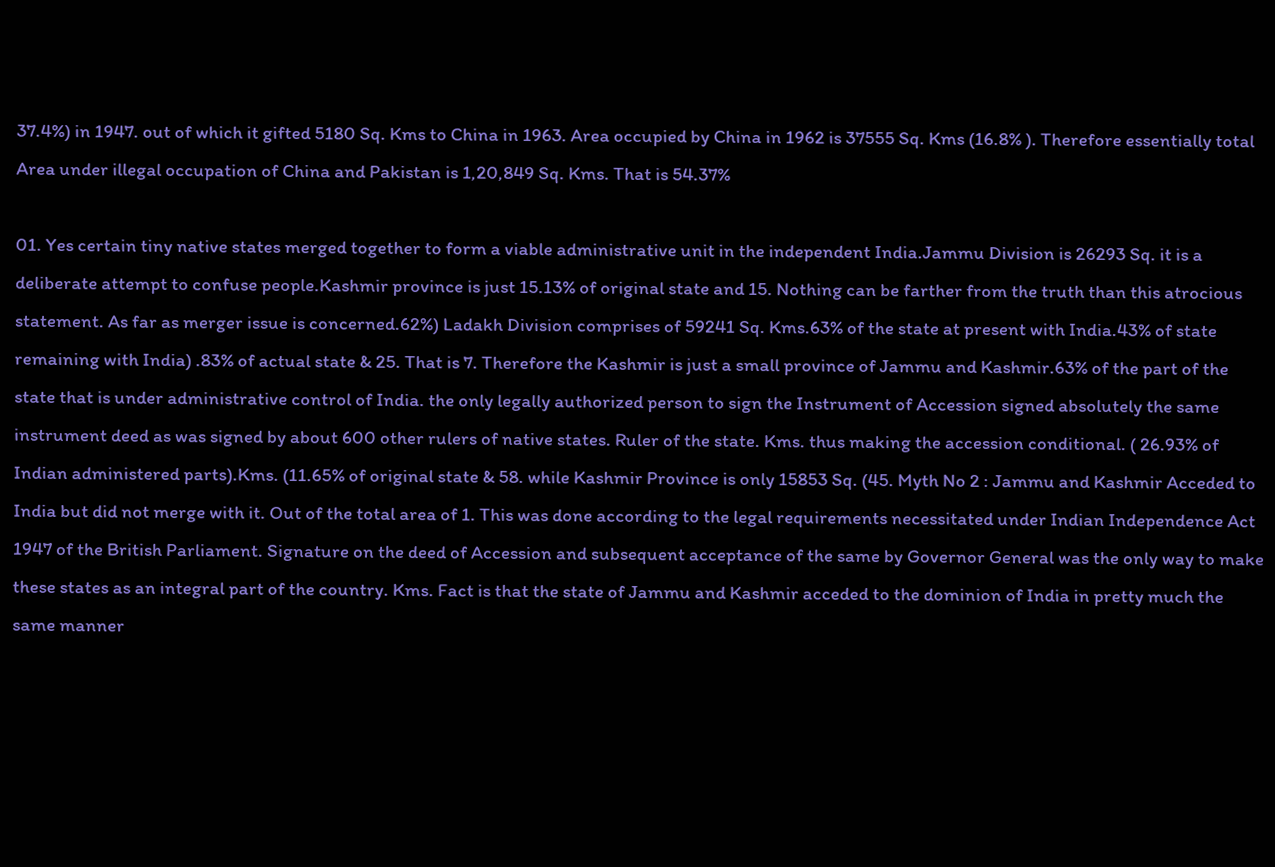37.4%) in 1947. out of which it gifted 5180 Sq. Kms to China in 1963. Area occupied by China in 1962 is 37555 Sq. Kms (16.8% ). Therefore essentially total Area under illegal occupation of China and Pakistan is 1,20,849 Sq. Kms. That is 54.37%

01. Yes certain tiny native states merged together to form a viable administrative unit in the independent India.Jammu Division is 26293 Sq. it is a deliberate attempt to confuse people.Kashmir province is just 15.13% of original state and 15. Nothing can be farther from the truth than this atrocious statement. As far as merger issue is concerned.62%) Ladakh Division comprises of 59241 Sq. Kms.63% of the state at present with India.43% of state remaining with India) .83% of actual state & 25. That is 7. Therefore the Kashmir is just a small province of Jammu and Kashmir.63% of the part of the state that is under administrative control of India. the only legally authorized person to sign the Instrument of Accession signed absolutely the same instrument deed as was signed by about 600 other rulers of native states. Ruler of the state. Kms. thus making the accession conditional. ( 26.93% of Indian administered parts).Kms. (11.65% of original state & 58. while Kashmir Province is only 15853 Sq. (45. Myth No 2 : Jammu and Kashmir Acceded to India but did not merge with it. Out of the total area of 1. This was done according to the legal requirements necessitated under Indian Independence Act 1947 of the British Parliament. Signature on the deed of Accession and subsequent acceptance of the same by Governor General was the only way to make these states as an integral part of the country. Kms. Fact is that the state of Jammu and Kashmir acceded to the dominion of India in pretty much the same manner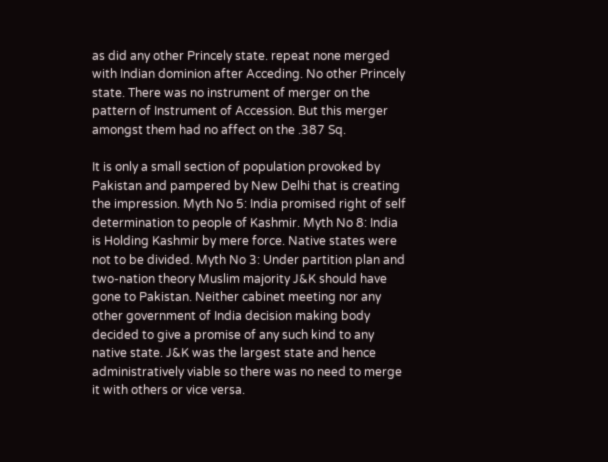as did any other Princely state. repeat none merged with Indian dominion after Acceding. No other Princely state. There was no instrument of merger on the pattern of Instrument of Accession. But this merger amongst them had no affect on the .387 Sq.

It is only a small section of population provoked by Pakistan and pampered by New Delhi that is creating the impression. Myth No 5: India promised right of self determination to people of Kashmir. Myth No 8: India is Holding Kashmir by mere force. Native states were not to be divided. Myth No 3: Under partition plan and two-nation theory Muslim majority J&K should have gone to Pakistan. Neither cabinet meeting nor any other government of India decision making body decided to give a promise of any such kind to any native state. J&K was the largest state and hence administratively viable so there was no need to merge it with others or vice versa.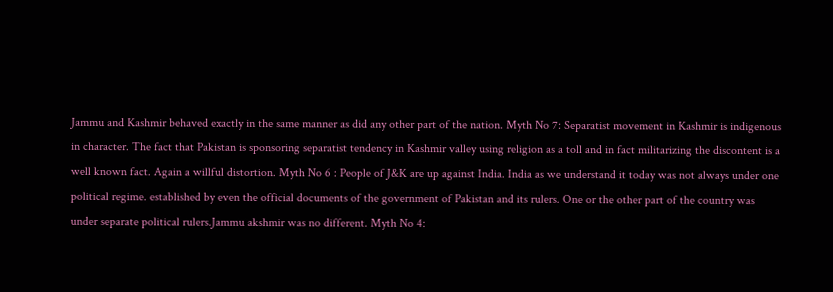Jammu and Kashmir behaved exactly in the same manner as did any other part of the nation. Myth No 7: Separatist movement in Kashmir is indigenous in character. The fact that Pakistan is sponsoring separatist tendency in Kashmir valley using religion as a toll and in fact militarizing the discontent is a well known fact. Again a willful distortion. Myth No 6 : People of J&K are up against India. India as we understand it today was not always under one political regime. established by even the official documents of the government of Pakistan and its rulers. One or the other part of the country was under separate political rulers.Jammu akshmir was no different. Myth No 4: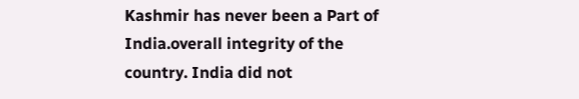Kashmir has never been a Part of India.overall integrity of the country. India did not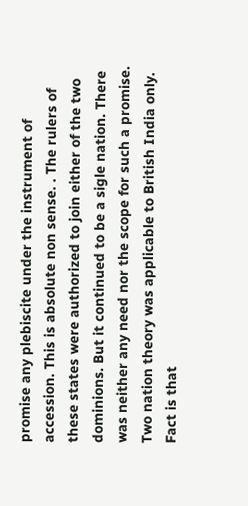promise any plebiscite under the instrument of accession. This is absolute non sense. . The rulers of these states were authorized to join either of the two dominions. But it continued to be a sigle nation. There was neither any need nor the scope for such a promise. Two nation theory was applicable to British India only. Fact is that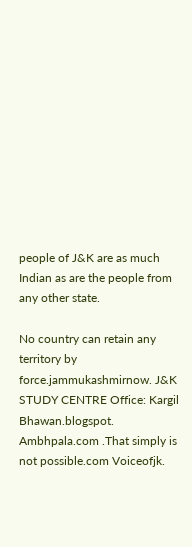people of J&K are as much Indian as are the people from any other state.

No country can retain any territory by force.jammukashmirnow. J&K STUDY CENTRE Office: Kargil Bhawan.blogspot. Ambhpala.com .That simply is not possible.com Voiceofjk.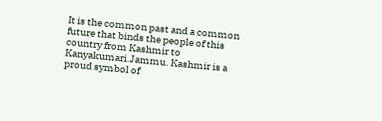It is the common past and a common future that binds the people of this country from Kashmir to Kanyakumari.Jammu. Kashmir is a proud symbol of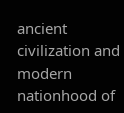ancient civilization and modern nationhood of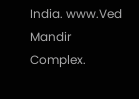India. www.Ved Mandir Complex.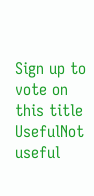Sign up to vote on this title
UsefulNot useful